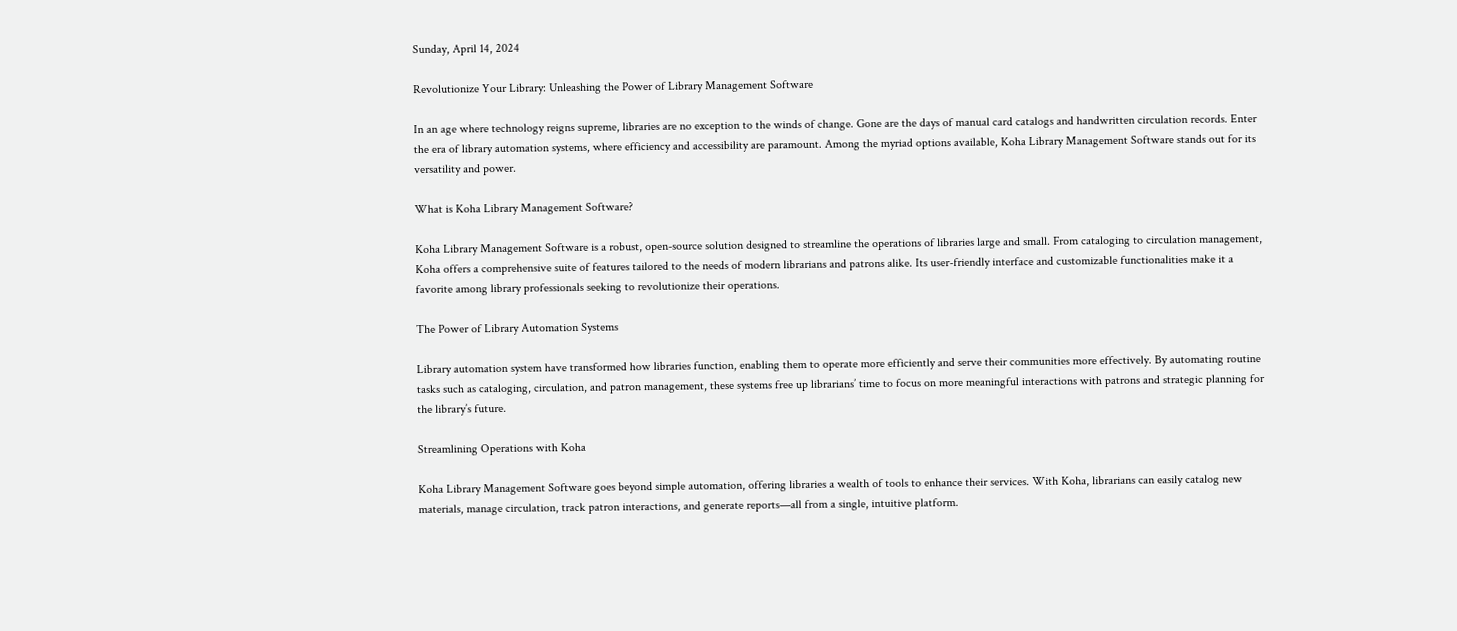Sunday, April 14, 2024

Revolutionize Your Library: Unleashing the Power of Library Management Software

In an age where technology reigns supreme, libraries are no exception to the winds of change. Gone are the days of manual card catalogs and handwritten circulation records. Enter the era of library automation systems, where efficiency and accessibility are paramount. Among the myriad options available, Koha Library Management Software stands out for its versatility and power.

What is Koha Library Management Software?

Koha Library Management Software is a robust, open-source solution designed to streamline the operations of libraries large and small. From cataloging to circulation management, Koha offers a comprehensive suite of features tailored to the needs of modern librarians and patrons alike. Its user-friendly interface and customizable functionalities make it a favorite among library professionals seeking to revolutionize their operations.

The Power of Library Automation Systems

Library automation system have transformed how libraries function, enabling them to operate more efficiently and serve their communities more effectively. By automating routine tasks such as cataloging, circulation, and patron management, these systems free up librarians’ time to focus on more meaningful interactions with patrons and strategic planning for the library’s future.

Streamlining Operations with Koha

Koha Library Management Software goes beyond simple automation, offering libraries a wealth of tools to enhance their services. With Koha, librarians can easily catalog new materials, manage circulation, track patron interactions, and generate reports—all from a single, intuitive platform.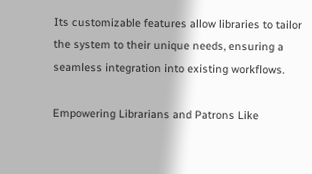Its customizable features allow libraries to tailor the system to their unique needs, ensuring a seamless integration into existing workflows.

Empowering Librarians and Patrons Like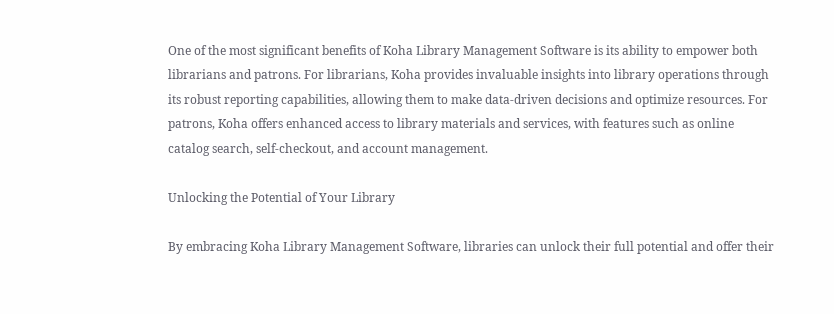One of the most significant benefits of Koha Library Management Software is its ability to empower both librarians and patrons. For librarians, Koha provides invaluable insights into library operations through its robust reporting capabilities, allowing them to make data-driven decisions and optimize resources. For patrons, Koha offers enhanced access to library materials and services, with features such as online catalog search, self-checkout, and account management.

Unlocking the Potential of Your Library

By embracing Koha Library Management Software, libraries can unlock their full potential and offer their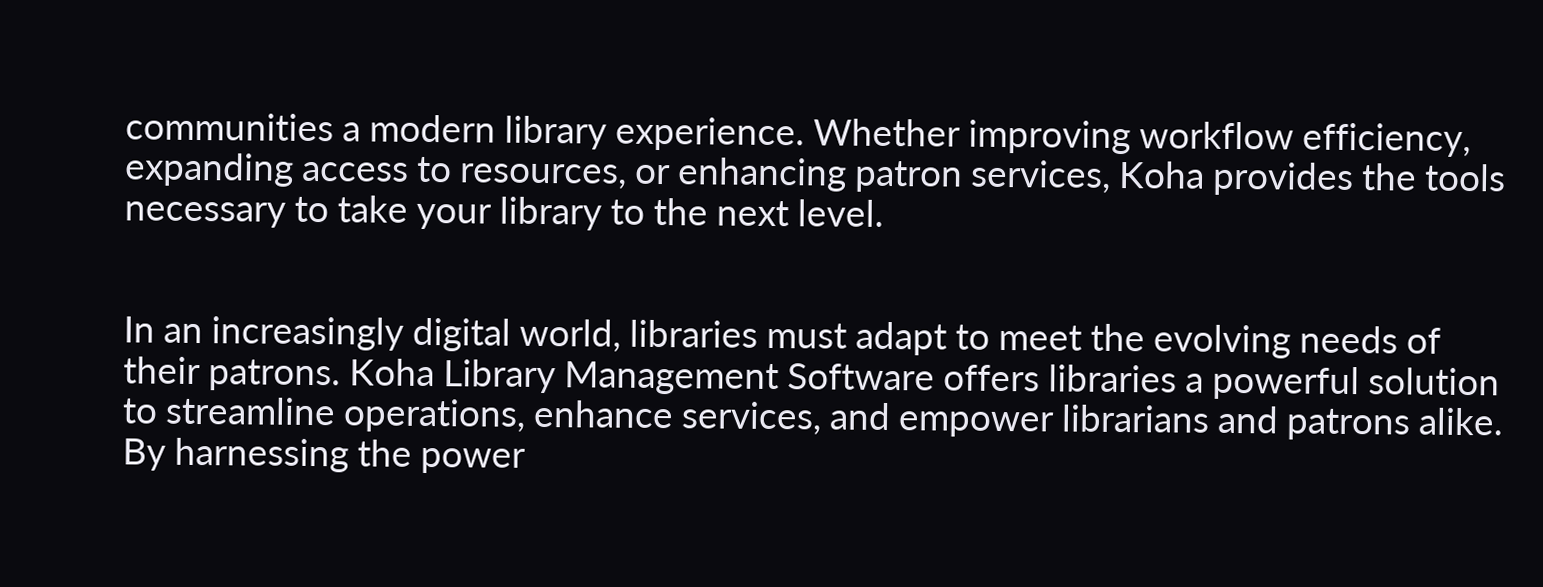communities a modern library experience. Whether improving workflow efficiency, expanding access to resources, or enhancing patron services, Koha provides the tools necessary to take your library to the next level.


In an increasingly digital world, libraries must adapt to meet the evolving needs of their patrons. Koha Library Management Software offers libraries a powerful solution to streamline operations, enhance services, and empower librarians and patrons alike. By harnessing the power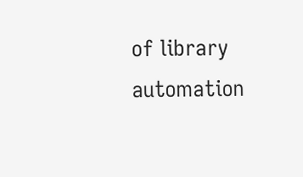of library automation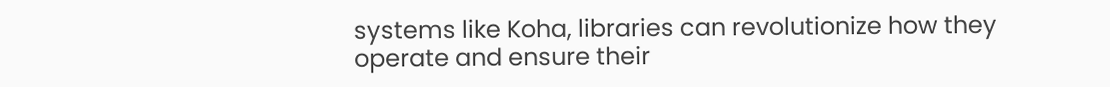systems like Koha, libraries can revolutionize how they operate and ensure their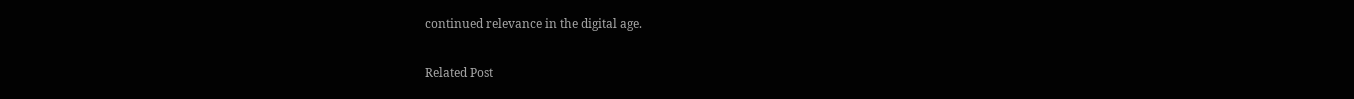continued relevance in the digital age.

Related Post